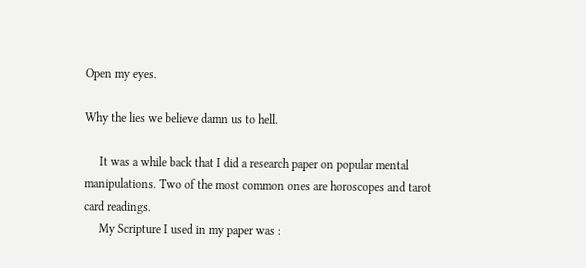Open my eyes.

Why the lies we believe damn us to hell.

     It was a while back that I did a research paper on popular mental manipulations. Two of the most common ones are horoscopes and tarot card readings.
     My Scripture I used in my paper was :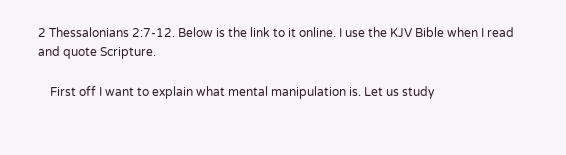2 Thessalonians 2:7-12. Below is the link to it online. I use the KJV Bible when I read and quote Scripture.

    First off I want to explain what mental manipulation is. Let us study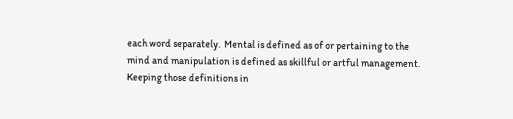each word separately.  Mental is defined as of or pertaining to the mind and manipulation is defined as skillful or artful management. Keeping those definitions in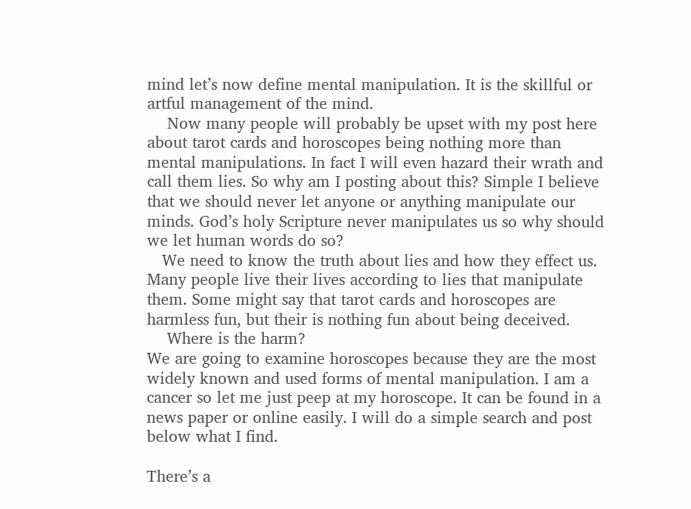mind let’s now define mental manipulation. It is the skillful or artful management of the mind.
    Now many people will probably be upset with my post here about tarot cards and horoscopes being nothing more than mental manipulations. In fact I will even hazard their wrath and call them lies. So why am I posting about this? Simple I believe that we should never let anyone or anything manipulate our minds. God’s holy Scripture never manipulates us so why should we let human words do so?
   We need to know the truth about lies and how they effect us. Many people live their lives according to lies that manipulate them. Some might say that tarot cards and horoscopes are harmless fun, but their is nothing fun about being deceived.
    Where is the harm?
We are going to examine horoscopes because they are the most widely known and used forms of mental manipulation. I am a cancer so let me just peep at my horoscope. It can be found in a news paper or online easily. I will do a simple search and post below what I find.

There’s a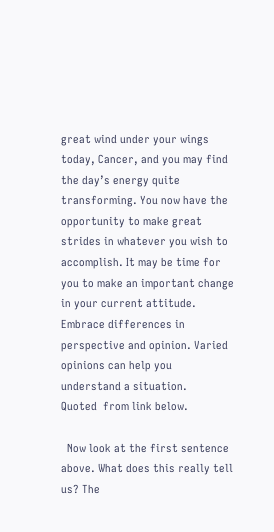great wind under your wings today, Cancer, and you may find the day’s energy quite transforming. You now have the opportunity to make great strides in whatever you wish to accomplish. It may be time for you to make an important change in your current attitude. Embrace differences in perspective and opinion. Varied opinions can help you understand a situation.
Quoted  from link below.

  Now look at the first sentence above. What does this really tell us? The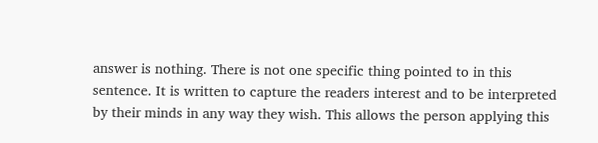answer is nothing. There is not one specific thing pointed to in this sentence. It is written to capture the readers interest and to be interpreted by their minds in any way they wish. This allows the person applying this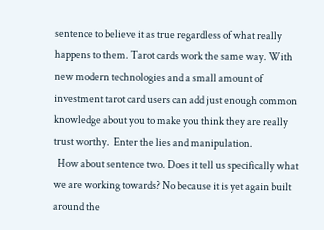sentence to believe it as true regardless of what really happens to them. Tarot cards work the same way. With new modern technologies and a small amount of investment tarot card users can add just enough common knowledge about you to make you think they are really trust worthy.  Enter the lies and manipulation.
  How about sentence two. Does it tell us specifically what we are working towards? No because it is yet again built around the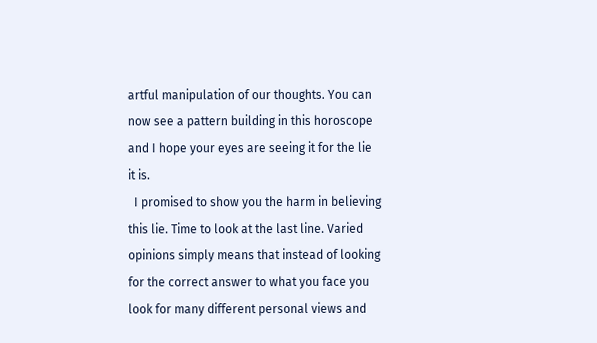artful manipulation of our thoughts. You can now see a pattern building in this horoscope and I hope your eyes are seeing it for the lie it is.
  I promised to show you the harm in believing this lie. Time to look at the last line. Varied opinions simply means that instead of looking for the correct answer to what you face you look for many different personal views and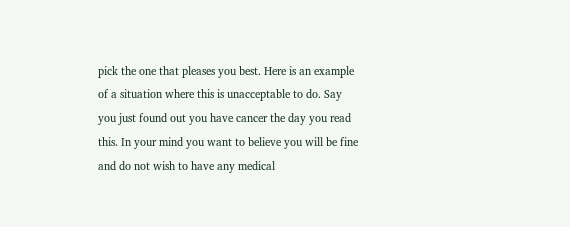pick the one that pleases you best. Here is an example of a situation where this is unacceptable to do. Say you just found out you have cancer the day you read this. In your mind you want to believe you will be fine and do not wish to have any medical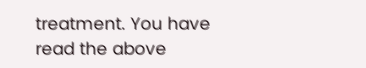treatment. You have read the above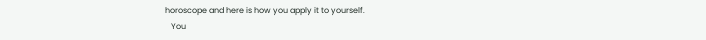horoscope and here is how you apply it to yourself.
   You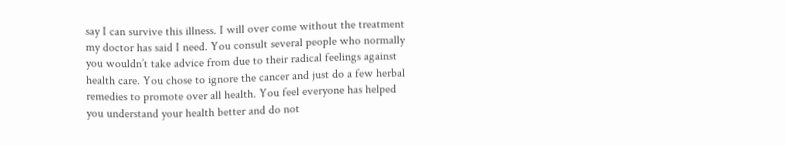say I can survive this illness. I will over come without the treatment my doctor has said I need. You consult several people who normally you wouldn’t take advice from due to their radical feelings against health care. You chose to ignore the cancer and just do a few herbal remedies to promote over all health. You feel everyone has helped you understand your health better and do not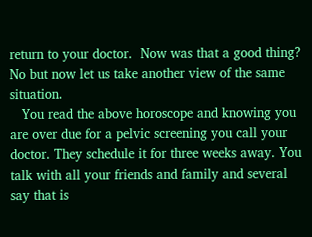return to your doctor.  Now was that a good thing? No but now let us take another view of the same situation.
   You read the above horoscope and knowing you are over due for a pelvic screening you call your doctor. They schedule it for three weeks away. You talk with all your friends and family and several say that is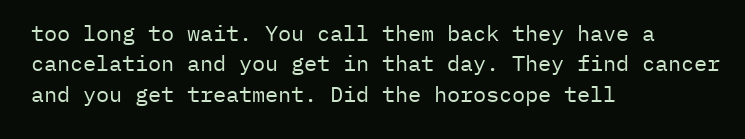too long to wait. You call them back they have a cancelation and you get in that day. They find cancer and you get treatment. Did the horoscope tell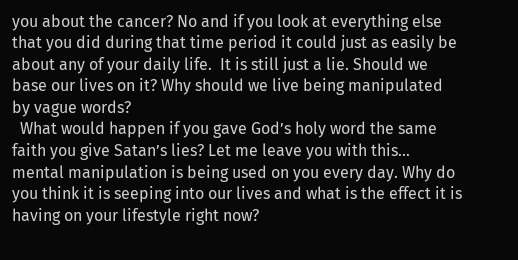you about the cancer? No and if you look at everything else that you did during that time period it could just as easily be about any of your daily life.  It is still just a lie. Should we base our lives on it? Why should we live being manipulated by vague words?
  What would happen if you gave God’s holy word the same faith you give Satan’s lies? Let me leave you with this… mental manipulation is being used on you every day. Why do you think it is seeping into our lives and what is the effect it is having on your lifestyle right now?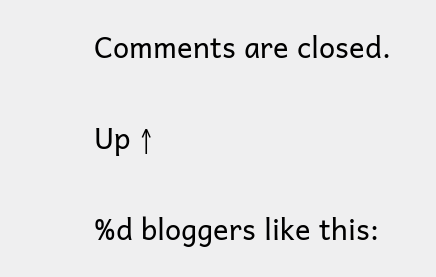Comments are closed.

Up ↑

%d bloggers like this: